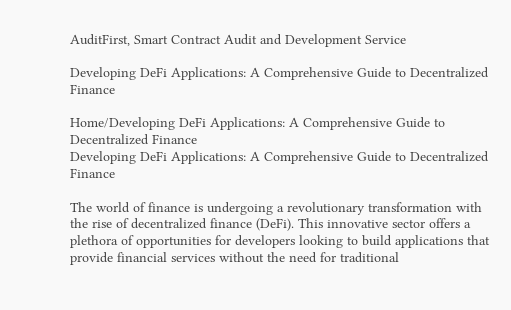AuditFirst, Smart Contract Audit and Development Service

Developing DeFi Applications: A Comprehensive Guide to Decentralized Finance

Home/Developing DeFi Applications: A Comprehensive Guide to Decentralized Finance
Developing DeFi Applications: A Comprehensive Guide to Decentralized Finance

The world of finance is undergoing a revolutionary transformation with the rise of decentralized finance (DeFi). This innovative sector offers a plethora of opportunities for developers looking to build applications that provide financial services without the need for traditional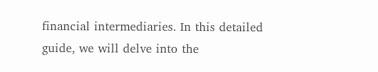financial intermediaries. In this detailed guide, we will delve into the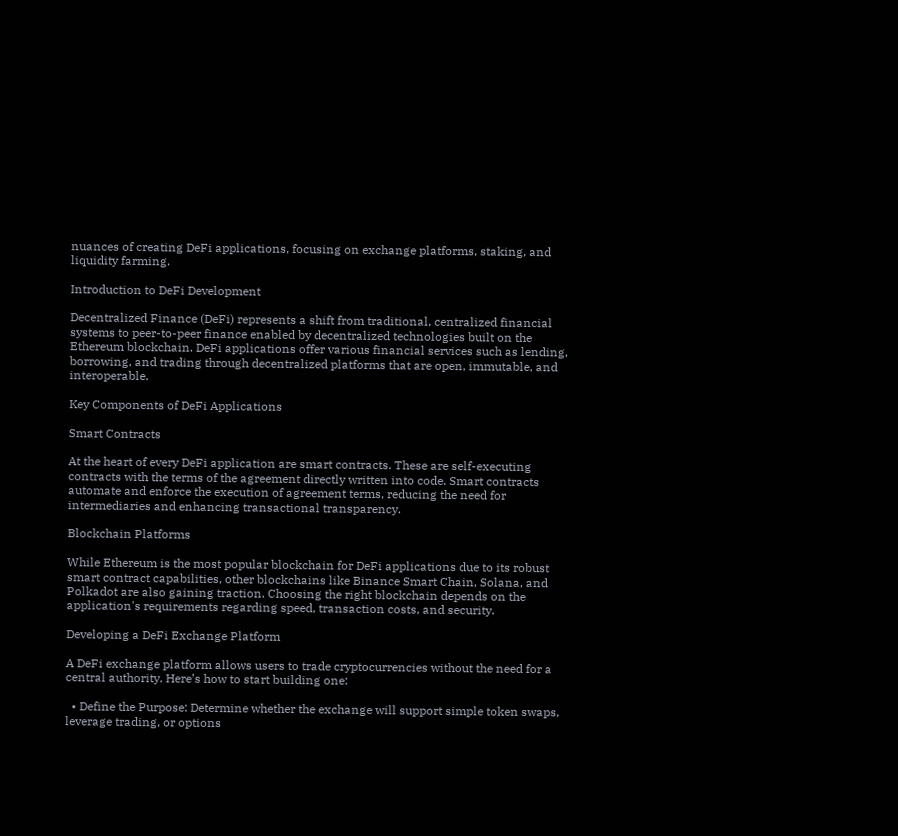nuances of creating DeFi applications, focusing on exchange platforms, staking, and liquidity farming.

Introduction to DeFi Development

Decentralized Finance (DeFi) represents a shift from traditional, centralized financial systems to peer-to-peer finance enabled by decentralized technologies built on the Ethereum blockchain. DeFi applications offer various financial services such as lending, borrowing, and trading through decentralized platforms that are open, immutable, and interoperable.

Key Components of DeFi Applications

Smart Contracts

At the heart of every DeFi application are smart contracts. These are self-executing contracts with the terms of the agreement directly written into code. Smart contracts automate and enforce the execution of agreement terms, reducing the need for intermediaries and enhancing transactional transparency.

Blockchain Platforms

While Ethereum is the most popular blockchain for DeFi applications due to its robust smart contract capabilities, other blockchains like Binance Smart Chain, Solana, and Polkadot are also gaining traction. Choosing the right blockchain depends on the application's requirements regarding speed, transaction costs, and security.

Developing a DeFi Exchange Platform

A DeFi exchange platform allows users to trade cryptocurrencies without the need for a central authority. Here’s how to start building one:

  • Define the Purpose: Determine whether the exchange will support simple token swaps, leverage trading, or options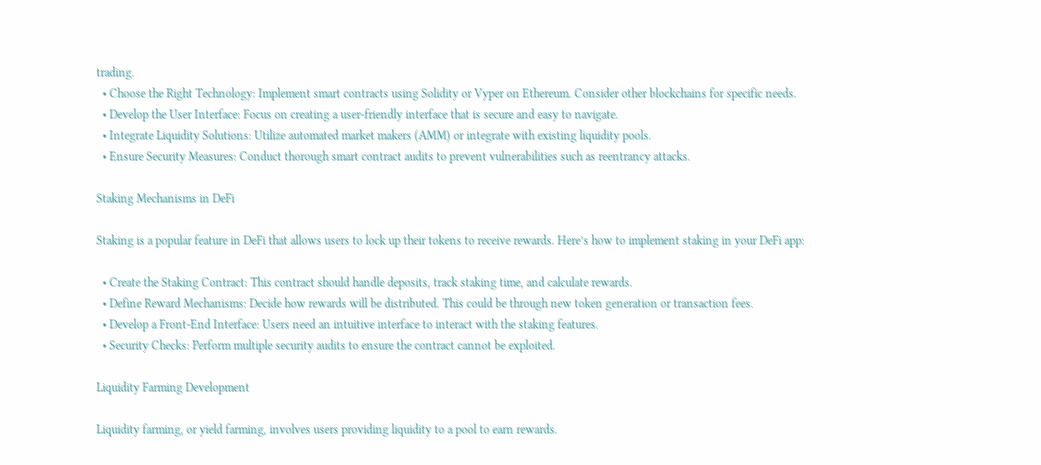trading.
  • Choose the Right Technology: Implement smart contracts using Solidity or Vyper on Ethereum. Consider other blockchains for specific needs.
  • Develop the User Interface: Focus on creating a user-friendly interface that is secure and easy to navigate.
  • Integrate Liquidity Solutions: Utilize automated market makers (AMM) or integrate with existing liquidity pools.
  • Ensure Security Measures: Conduct thorough smart contract audits to prevent vulnerabilities such as reentrancy attacks.

Staking Mechanisms in DeFi

Staking is a popular feature in DeFi that allows users to lock up their tokens to receive rewards. Here’s how to implement staking in your DeFi app:

  • Create the Staking Contract: This contract should handle deposits, track staking time, and calculate rewards.
  • Define Reward Mechanisms: Decide how rewards will be distributed. This could be through new token generation or transaction fees.
  • Develop a Front-End Interface: Users need an intuitive interface to interact with the staking features.
  • Security Checks: Perform multiple security audits to ensure the contract cannot be exploited.

Liquidity Farming Development

Liquidity farming, or yield farming, involves users providing liquidity to a pool to earn rewards.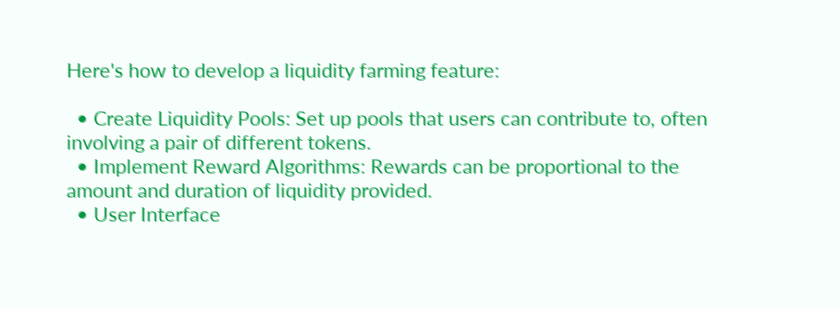Here's how to develop a liquidity farming feature:

  • Create Liquidity Pools: Set up pools that users can contribute to, often involving a pair of different tokens.
  • Implement Reward Algorithms: Rewards can be proportional to the amount and duration of liquidity provided.
  • User Interface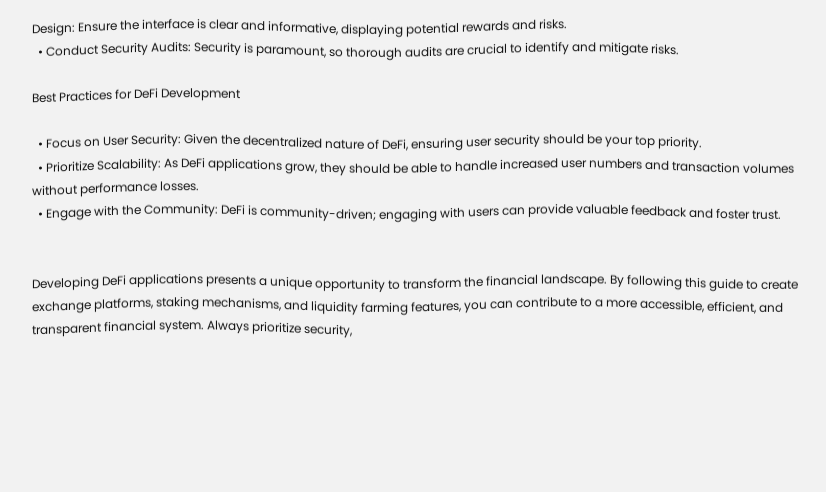Design: Ensure the interface is clear and informative, displaying potential rewards and risks.
  • Conduct Security Audits: Security is paramount, so thorough audits are crucial to identify and mitigate risks.

Best Practices for DeFi Development

  • Focus on User Security: Given the decentralized nature of DeFi, ensuring user security should be your top priority.
  • Prioritize Scalability: As DeFi applications grow, they should be able to handle increased user numbers and transaction volumes without performance losses.
  • Engage with the Community: DeFi is community-driven; engaging with users can provide valuable feedback and foster trust.


Developing DeFi applications presents a unique opportunity to transform the financial landscape. By following this guide to create exchange platforms, staking mechanisms, and liquidity farming features, you can contribute to a more accessible, efficient, and transparent financial system. Always prioritize security,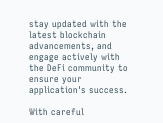stay updated with the latest blockchain advancements, and engage actively with the DeFi community to ensure your application's success.

With careful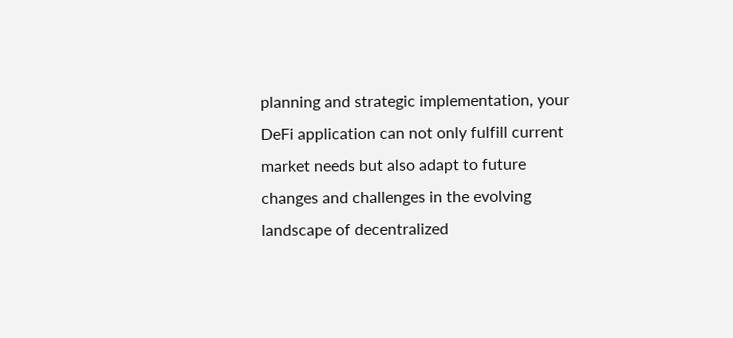planning and strategic implementation, your DeFi application can not only fulfill current market needs but also adapt to future changes and challenges in the evolving landscape of decentralized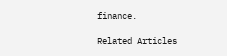finance.

Related Articles